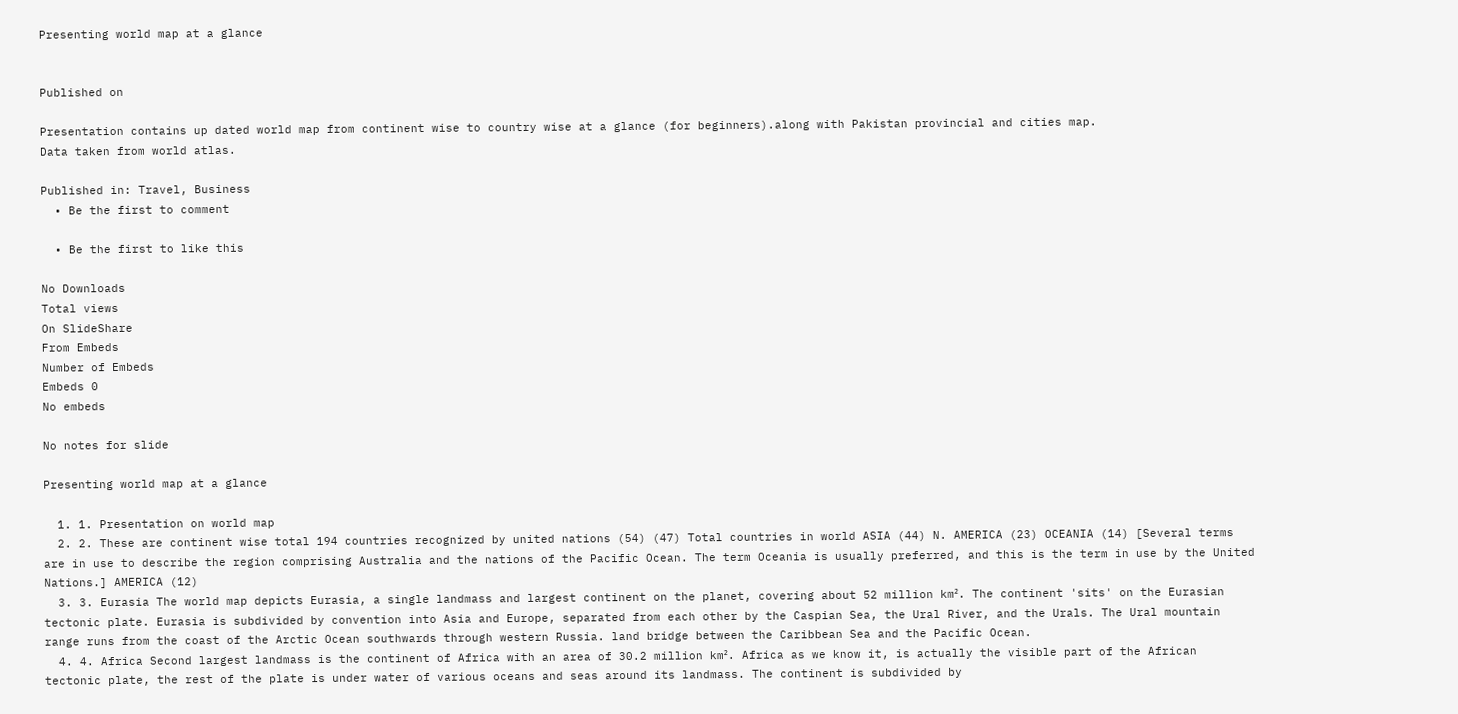Presenting world map at a glance


Published on

Presentation contains up dated world map from continent wise to country wise at a glance (for beginners).along with Pakistan provincial and cities map.
Data taken from world atlas.

Published in: Travel, Business
  • Be the first to comment

  • Be the first to like this

No Downloads
Total views
On SlideShare
From Embeds
Number of Embeds
Embeds 0
No embeds

No notes for slide

Presenting world map at a glance

  1. 1. Presentation on world map
  2. 2. These are continent wise total 194 countries recognized by united nations (54) (47) Total countries in world ASIA (44) N. AMERICA (23) OCEANIA (14) [Several terms are in use to describe the region comprising Australia and the nations of the Pacific Ocean. The term Oceania is usually preferred, and this is the term in use by the United Nations.] AMERICA (12)
  3. 3. Eurasia The world map depicts Eurasia, a single landmass and largest continent on the planet, covering about 52 million km². The continent 'sits' on the Eurasian tectonic plate. Eurasia is subdivided by convention into Asia and Europe, separated from each other by the Caspian Sea, the Ural River, and the Urals. The Ural mountain range runs from the coast of the Arctic Ocean southwards through western Russia. land bridge between the Caribbean Sea and the Pacific Ocean.
  4. 4. Africa Second largest landmass is the continent of Africa with an area of 30.2 million km². Africa as we know it, is actually the visible part of the African tectonic plate, the rest of the plate is under water of various oceans and seas around its landmass. The continent is subdivided by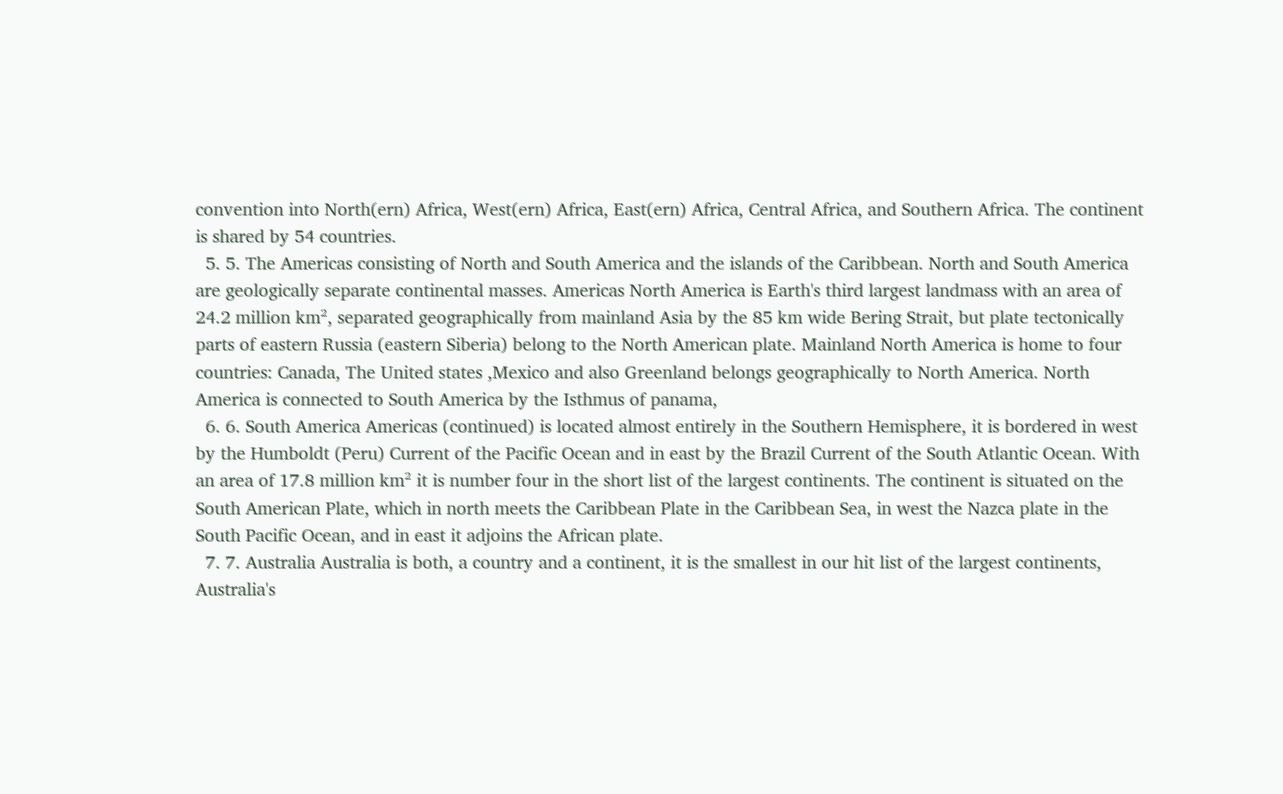convention into North(ern) Africa, West(ern) Africa, East(ern) Africa, Central Africa, and Southern Africa. The continent is shared by 54 countries.
  5. 5. The Americas consisting of North and South America and the islands of the Caribbean. North and South America are geologically separate continental masses. Americas North America is Earth's third largest landmass with an area of 24.2 million km², separated geographically from mainland Asia by the 85 km wide Bering Strait, but plate tectonically parts of eastern Russia (eastern Siberia) belong to the North American plate. Mainland North America is home to four countries: Canada, The United states ,Mexico and also Greenland belongs geographically to North America. North America is connected to South America by the Isthmus of panama,
  6. 6. South America Americas (continued) is located almost entirely in the Southern Hemisphere, it is bordered in west by the Humboldt (Peru) Current of the Pacific Ocean and in east by the Brazil Current of the South Atlantic Ocean. With an area of 17.8 million km² it is number four in the short list of the largest continents. The continent is situated on the South American Plate, which in north meets the Caribbean Plate in the Caribbean Sea, in west the Nazca plate in the South Pacific Ocean, and in east it adjoins the African plate.
  7. 7. Australia Australia is both, a country and a continent, it is the smallest in our hit list of the largest continents, Australia's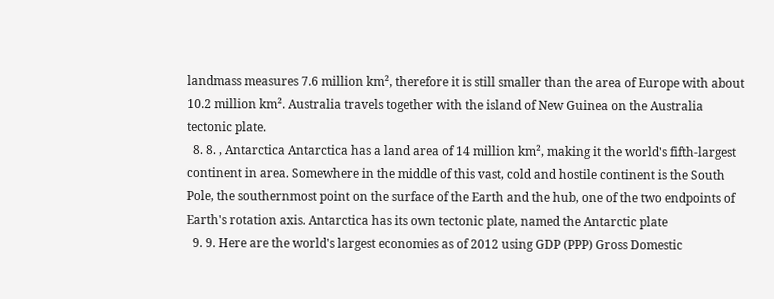landmass measures 7.6 million km², therefore it is still smaller than the area of Europe with about 10.2 million km². Australia travels together with the island of New Guinea on the Australia tectonic plate.
  8. 8. , Antarctica Antarctica has a land area of 14 million km², making it the world's fifth-largest continent in area. Somewhere in the middle of this vast, cold and hostile continent is the South Pole, the southernmost point on the surface of the Earth and the hub, one of the two endpoints of Earth's rotation axis. Antarctica has its own tectonic plate, named the Antarctic plate
  9. 9. Here are the world's largest economies as of 2012 using GDP (PPP) Gross Domestic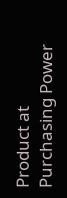Product at Purchasing Power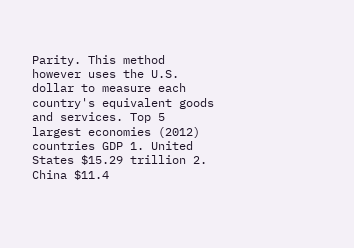Parity. This method however uses the U.S. dollar to measure each country's equivalent goods and services. Top 5 largest economies (2012) countries GDP 1. United States $15.29 trillion 2. China $11.4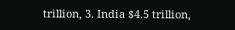trillion, 3. India $4.5 trillion,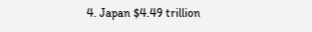4. Japan $4.49 trillion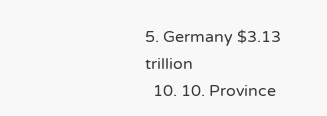5. Germany $3.13 trillion
  10. 10. Province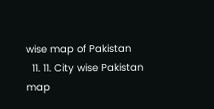wise map of Pakistan
  11. 11. City wise Pakistan map